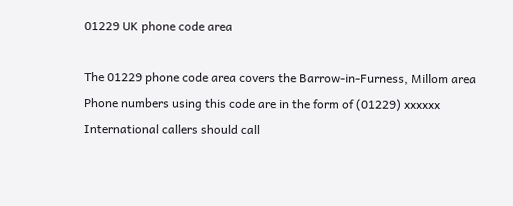01229 UK phone code area

The 01229 phone code area covers the Barrow-in-Furness, Millom area
Phone numbers using this code are in the form of (01229) xxxxxx
International callers should call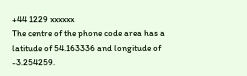+44 1229 xxxxxx
The centre of the phone code area has a latitude of 54.163336 and longitude of -3.254259.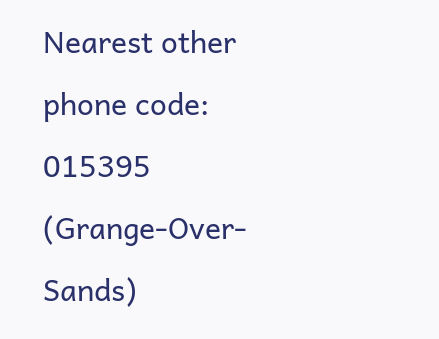Nearest other phone code: 015395 (Grange-Over-Sands)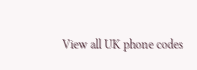View all UK phone codes